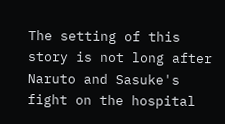The setting of this story is not long after Naruto and Sasuke's fight on the hospital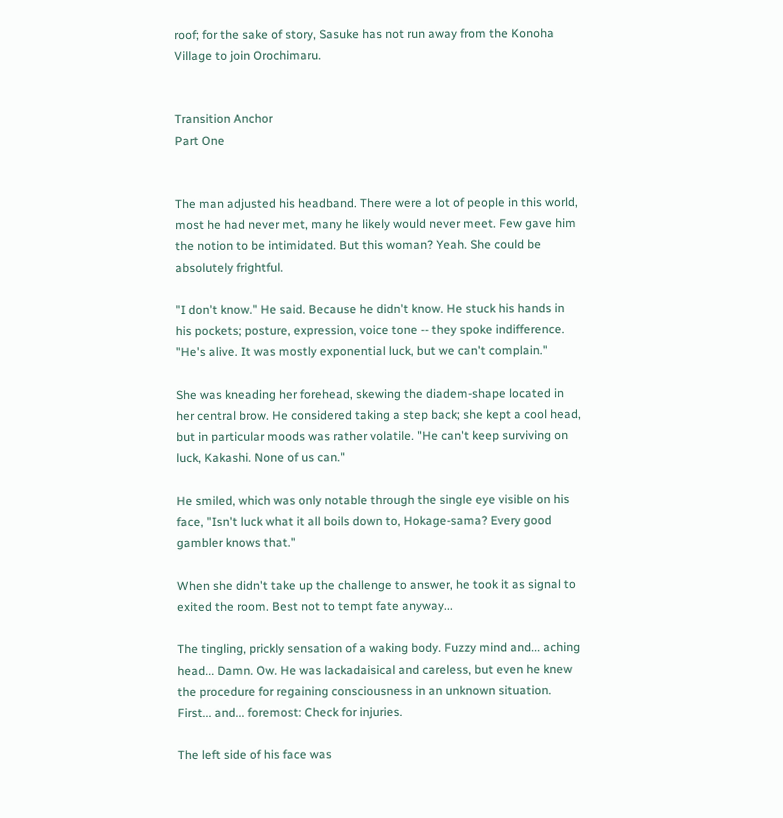roof; for the sake of story, Sasuke has not run away from the Konoha Village to join Orochimaru.


Transition Anchor
Part One


The man adjusted his headband. There were a lot of people in this world, most he had never met, many he likely would never meet. Few gave him the notion to be intimidated. But this woman? Yeah. She could be absolutely frightful.

"I don't know." He said. Because he didn't know. He stuck his hands in his pockets; posture, expression, voice tone -- they spoke indifference. "He's alive. It was mostly exponential luck, but we can't complain."

She was kneading her forehead, skewing the diadem-shape located in her central brow. He considered taking a step back; she kept a cool head, but in particular moods was rather volatile. "He can't keep surviving on luck, Kakashi. None of us can."

He smiled, which was only notable through the single eye visible on his face, "Isn't luck what it all boils down to, Hokage-sama? Every good gambler knows that."

When she didn't take up the challenge to answer, he took it as signal to exited the room. Best not to tempt fate anyway...

The tingling, prickly sensation of a waking body. Fuzzy mind and... aching head... Damn. Ow. He was lackadaisical and careless, but even he knew the procedure for regaining consciousness in an unknown situation. First... and... foremost: Check for injuries.

The left side of his face was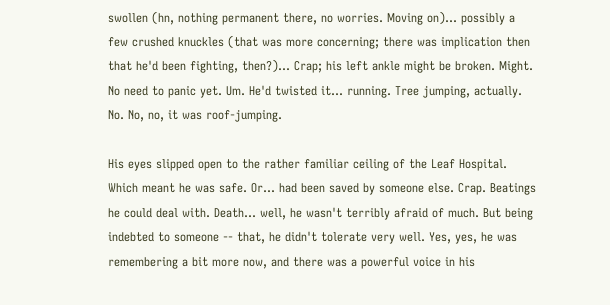swollen (hn, nothing permanent there, no worries. Moving on)... possibly a few crushed knuckles (that was more concerning; there was implication then that he'd been fighting, then?)... Crap; his left ankle might be broken. Might. No need to panic yet. Um. He'd twisted it... running. Tree jumping, actually. No. No, no, it was roof-jumping.

His eyes slipped open to the rather familiar ceiling of the Leaf Hospital. Which meant he was safe. Or... had been saved by someone else. Crap. Beatings he could deal with. Death... well, he wasn't terribly afraid of much. But being indebted to someone -- that, he didn't tolerate very well. Yes, yes, he was remembering a bit more now, and there was a powerful voice in his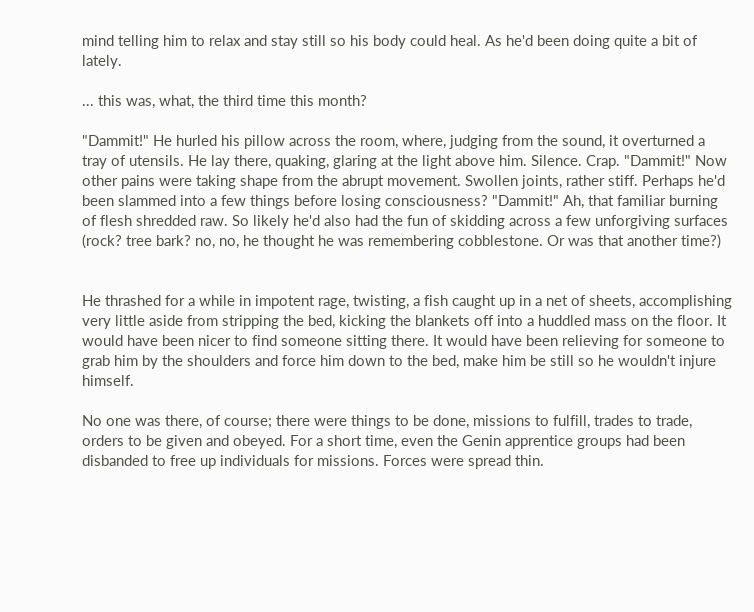mind telling him to relax and stay still so his body could heal. As he'd been doing quite a bit of lately.

... this was, what, the third time this month?

"Dammit!" He hurled his pillow across the room, where, judging from the sound, it overturned a tray of utensils. He lay there, quaking, glaring at the light above him. Silence. Crap. "Dammit!" Now other pains were taking shape from the abrupt movement. Swollen joints, rather stiff. Perhaps he'd been slammed into a few things before losing consciousness? "Dammit!" Ah, that familiar burning of flesh shredded raw. So likely he'd also had the fun of skidding across a few unforgiving surfaces (rock? tree bark? no, no, he thought he was remembering cobblestone. Or was that another time?)


He thrashed for a while in impotent rage, twisting, a fish caught up in a net of sheets, accomplishing very little aside from stripping the bed, kicking the blankets off into a huddled mass on the floor. It would have been nicer to find someone sitting there. It would have been relieving for someone to grab him by the shoulders and force him down to the bed, make him be still so he wouldn't injure himself.

No one was there, of course; there were things to be done, missions to fulfill, trades to trade, orders to be given and obeyed. For a short time, even the Genin apprentice groups had been disbanded to free up individuals for missions. Forces were spread thin.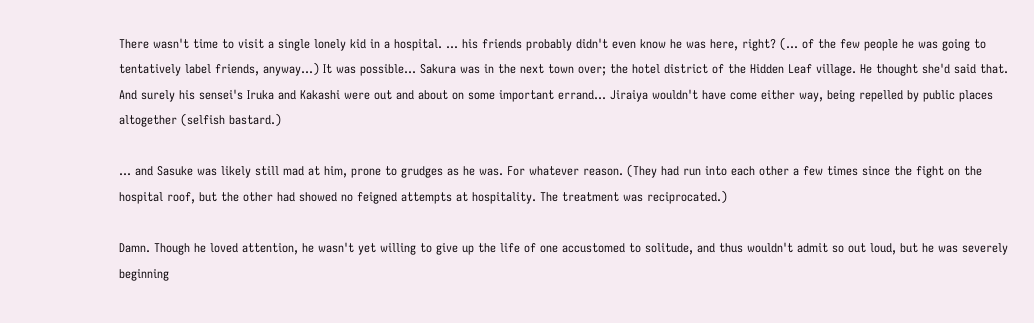There wasn't time to visit a single lonely kid in a hospital. ... his friends probably didn't even know he was here, right? (... of the few people he was going to tentatively label friends, anyway...) It was possible... Sakura was in the next town over; the hotel district of the Hidden Leaf village. He thought she'd said that. And surely his sensei's Iruka and Kakashi were out and about on some important errand... Jiraiya wouldn't have come either way, being repelled by public places altogether (selfish bastard.)

... and Sasuke was likely still mad at him, prone to grudges as he was. For whatever reason. (They had run into each other a few times since the fight on the hospital roof, but the other had showed no feigned attempts at hospitality. The treatment was reciprocated.)

Damn. Though he loved attention, he wasn't yet willing to give up the life of one accustomed to solitude, and thus wouldn't admit so out loud, but he was severely beginning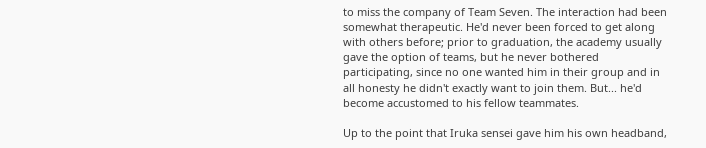to miss the company of Team Seven. The interaction had been somewhat therapeutic. He'd never been forced to get along with others before; prior to graduation, the academy usually gave the option of teams, but he never bothered participating, since no one wanted him in their group and in all honesty he didn't exactly want to join them. But... he'd become accustomed to his fellow teammates.

Up to the point that Iruka sensei gave him his own headband,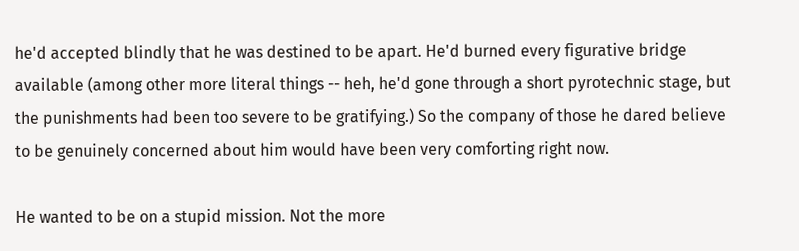he'd accepted blindly that he was destined to be apart. He'd burned every figurative bridge available (among other more literal things -- heh, he'd gone through a short pyrotechnic stage, but the punishments had been too severe to be gratifying.) So the company of those he dared believe to be genuinely concerned about him would have been very comforting right now.

He wanted to be on a stupid mission. Not the more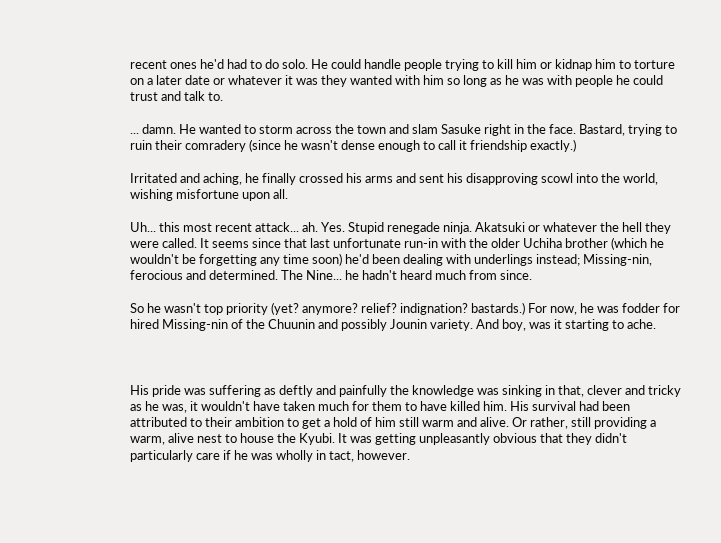recent ones he'd had to do solo. He could handle people trying to kill him or kidnap him to torture on a later date or whatever it was they wanted with him so long as he was with people he could trust and talk to.

... damn. He wanted to storm across the town and slam Sasuke right in the face. Bastard, trying to ruin their comradery (since he wasn't dense enough to call it friendship exactly.)

Irritated and aching, he finally crossed his arms and sent his disapproving scowl into the world, wishing misfortune upon all.

Uh... this most recent attack... ah. Yes. Stupid renegade ninja. Akatsuki or whatever the hell they were called. It seems since that last unfortunate run-in with the older Uchiha brother (which he wouldn't be forgetting any time soon) he'd been dealing with underlings instead; Missing-nin, ferocious and determined. The Nine... he hadn't heard much from since.

So he wasn't top priority (yet? anymore? relief? indignation? bastards.) For now, he was fodder for hired Missing-nin of the Chuunin and possibly Jounin variety. And boy, was it starting to ache.



His pride was suffering as deftly and painfully the knowledge was sinking in that, clever and tricky as he was, it wouldn't have taken much for them to have killed him. His survival had been attributed to their ambition to get a hold of him still warm and alive. Or rather, still providing a warm, alive nest to house the Kyubi. It was getting unpleasantly obvious that they didn't particularly care if he was wholly in tact, however.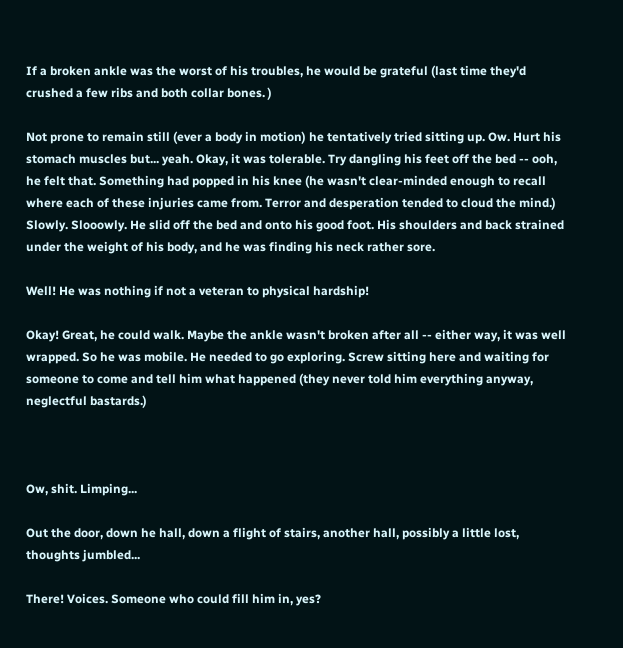If a broken ankle was the worst of his troubles, he would be grateful (last time they'd crushed a few ribs and both collar bones. )

Not prone to remain still (ever a body in motion) he tentatively tried sitting up. Ow. Hurt his stomach muscles but... yeah. Okay, it was tolerable. Try dangling his feet off the bed -- ooh, he felt that. Something had popped in his knee (he wasn't clear-minded enough to recall where each of these injuries came from. Terror and desperation tended to cloud the mind.) Slowly. Slooowly. He slid off the bed and onto his good foot. His shoulders and back strained under the weight of his body, and he was finding his neck rather sore.

Well! He was nothing if not a veteran to physical hardship!

Okay! Great, he could walk. Maybe the ankle wasn't broken after all -- either way, it was well wrapped. So he was mobile. He needed to go exploring. Screw sitting here and waiting for someone to come and tell him what happened (they never told him everything anyway, neglectful bastards.)



Ow, shit. Limping...

Out the door, down he hall, down a flight of stairs, another hall, possibly a little lost, thoughts jumbled...

There! Voices. Someone who could fill him in, yes?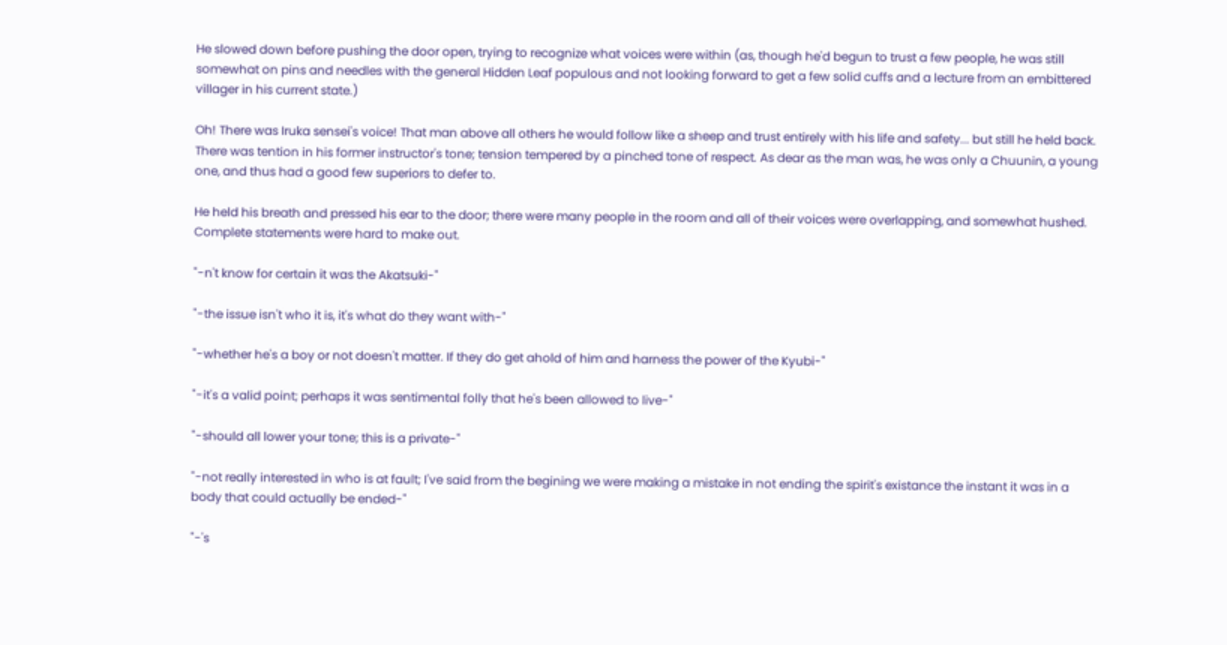He slowed down before pushing the door open, trying to recognize what voices were within (as, though he'd begun to trust a few people, he was still somewhat on pins and needles with the general Hidden Leaf populous and not looking forward to get a few solid cuffs and a lecture from an embittered villager in his current state.)

Oh! There was Iruka sensei's voice! That man above all others he would follow like a sheep and trust entirely with his life and safety... but still he held back. There was tention in his former instructor's tone; tension tempered by a pinched tone of respect. As dear as the man was, he was only a Chuunin, a young one, and thus had a good few superiors to defer to.

He held his breath and pressed his ear to the door; there were many people in the room and all of their voices were overlapping, and somewhat hushed. Complete statements were hard to make out.

"-n't know for certain it was the Akatsuki-"

"-the issue isn't who it is, it's what do they want with-"

"-whether he's a boy or not doesn't matter. If they do get ahold of him and harness the power of the Kyubi-"

"-it's a valid point; perhaps it was sentimental folly that he's been allowed to live-"

"-should all lower your tone; this is a private-"

"-not really interested in who is at fault; I've said from the begining we were making a mistake in not ending the spirit's existance the instant it was in a body that could actually be ended-"

"-'s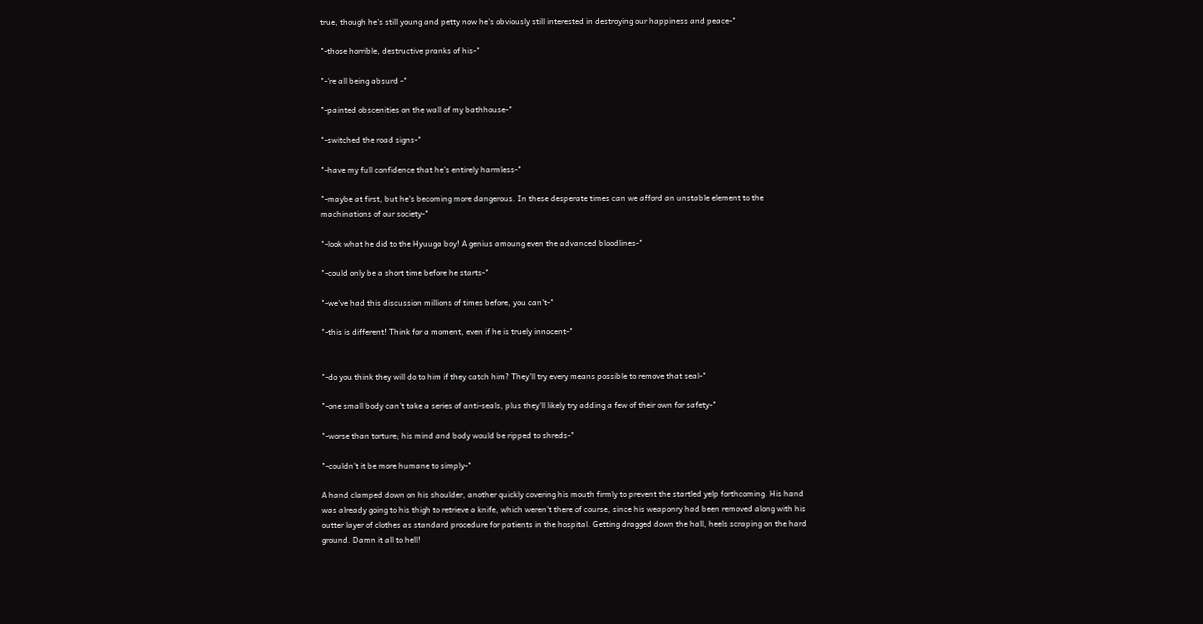true, though he's still young and petty now he's obviously still interested in destroying our happiness and peace-"

"-those horrible, destructive pranks of his-"

"-'re all being absurd -"

"-painted obscenities on the wall of my bathhouse-"

"-switched the road signs-"

"-have my full confidence that he's entirely harmless-"

"-maybe at first, but he's becoming more dangerous. In these desperate times can we afford an unstable element to the machinations of our society-"

"-look what he did to the Hyuuga boy! A genius amoung even the advanced bloodlines-"

"-could only be a short time before he starts-"

"-we've had this discussion millions of times before, you can't-"

"-this is different! Think for a moment, even if he is truely innocent-"


"-do you think they will do to him if they catch him? They'll try every means possible to remove that seal-"

"-one small body can't take a series of anti-seals, plus they'll likely try adding a few of their own for safety-"

"-worse than torture; his mind and body would be ripped to shreds-"

"-couldn't it be more humane to simply-"

A hand clamped down on his shoulder, another quickly covering his mouth firmly to prevent the startled yelp forthcoming. His hand was already going to his thigh to retrieve a knife, which weren't there of course, since his weaponry had been removed along with his outter layer of clothes as standard procedure for patients in the hospital. Getting dragged down the hall, heels scraping on the hard ground. Damn it all to hell!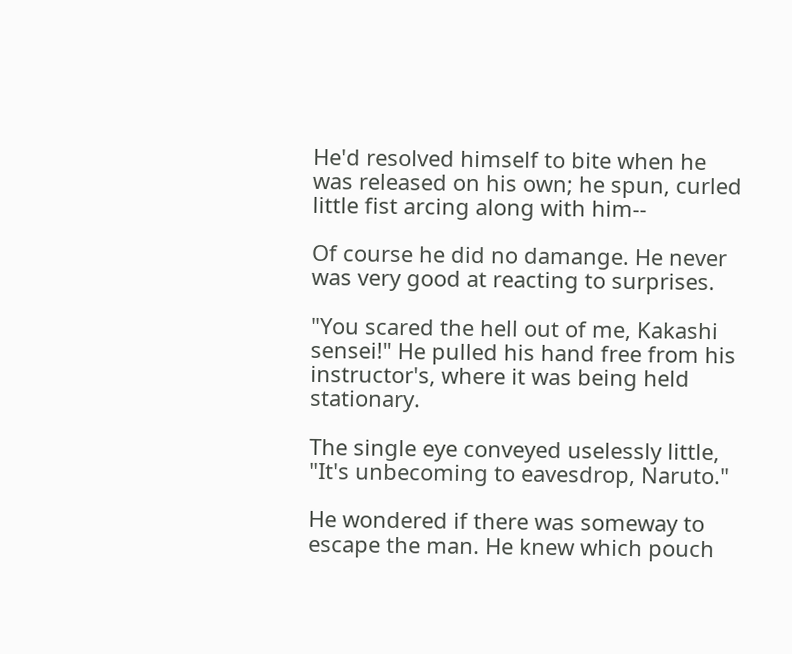He'd resolved himself to bite when he was released on his own; he spun, curled little fist arcing along with him--

Of course he did no damange. He never was very good at reacting to surprises.

"You scared the hell out of me, Kakashi sensei!" He pulled his hand free from his instructor's, where it was being held stationary.

The single eye conveyed uselessly little, "It's unbecoming to eavesdrop, Naruto."

He wondered if there was someway to escape the man. He knew which pouch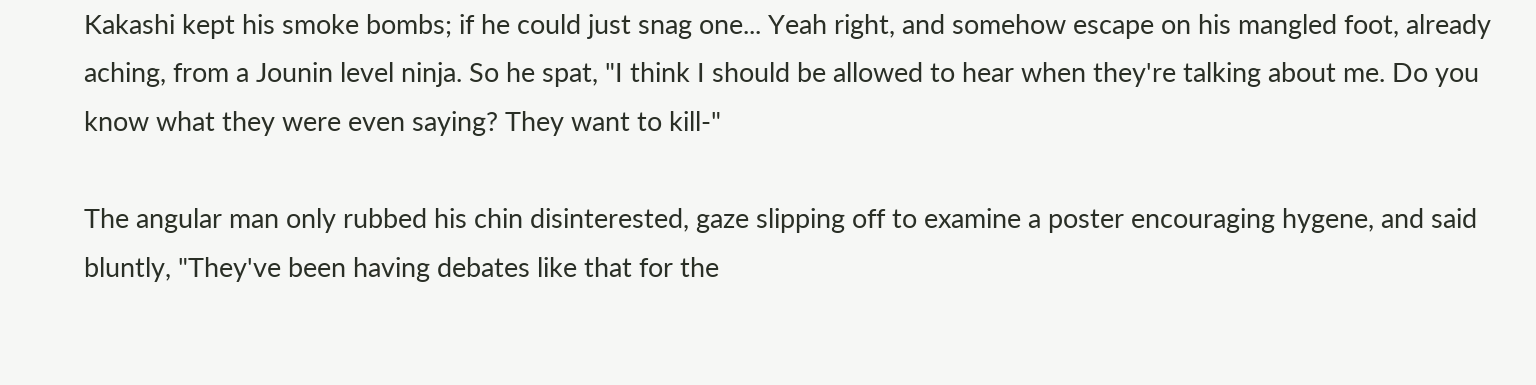Kakashi kept his smoke bombs; if he could just snag one... Yeah right, and somehow escape on his mangled foot, already aching, from a Jounin level ninja. So he spat, "I think I should be allowed to hear when they're talking about me. Do you know what they were even saying? They want to kill-"

The angular man only rubbed his chin disinterested, gaze slipping off to examine a poster encouraging hygene, and said bluntly, "They've been having debates like that for the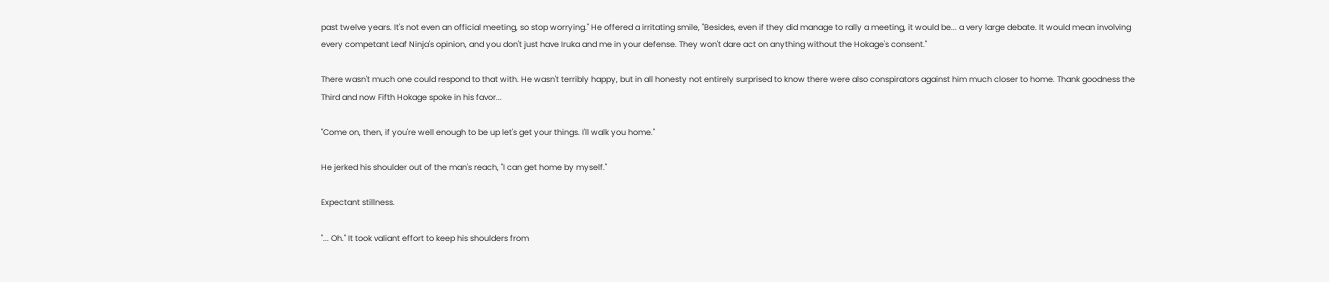past twelve years. It's not even an official meeting, so stop worrying." He offered a irritating smile, "Besides, even if they did manage to rally a meeting, it would be... a very large debate. It would mean involving every competant Leaf Ninja's opinion, and you don't just have Iruka and me in your defense. They won't dare act on anything without the Hokage's consent."

There wasn't much one could respond to that with. He wasn't terribly happy, but in all honesty not entirely surprised to know there were also conspirators against him much closer to home. Thank goodness the Third and now Fifth Hokage spoke in his favor...

"Come on, then, if you're well enough to be up let's get your things. I'll walk you home."

He jerked his shoulder out of the man's reach, "I can get home by myself."

Expectant stillness.

"... Oh." It took valiant effort to keep his shoulders from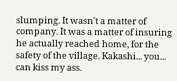slumping. It wasn't a matter of company. It was a matter of insuring he actually reached home, for the safety of the village. Kakashi... you... can kiss my ass.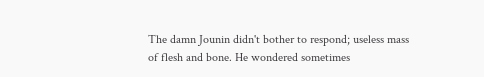The damn Jounin didn't bother to respond; useless mass of flesh and bone. He wondered sometimes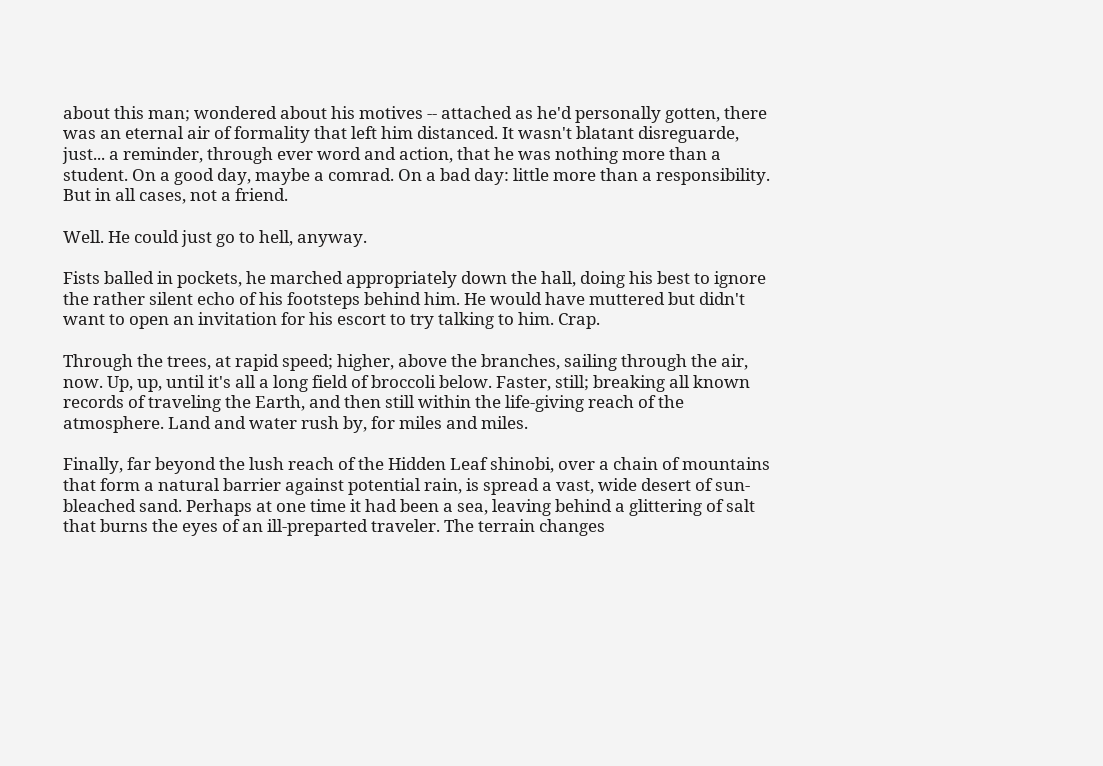about this man; wondered about his motives -- attached as he'd personally gotten, there was an eternal air of formality that left him distanced. It wasn't blatant disreguarde, just... a reminder, through ever word and action, that he was nothing more than a student. On a good day, maybe a comrad. On a bad day: little more than a responsibility. But in all cases, not a friend.

Well. He could just go to hell, anyway.

Fists balled in pockets, he marched appropriately down the hall, doing his best to ignore the rather silent echo of his footsteps behind him. He would have muttered but didn't want to open an invitation for his escort to try talking to him. Crap.

Through the trees, at rapid speed; higher, above the branches, sailing through the air, now. Up, up, until it's all a long field of broccoli below. Faster, still; breaking all known records of traveling the Earth, and then still within the life-giving reach of the atmosphere. Land and water rush by, for miles and miles.

Finally, far beyond the lush reach of the Hidden Leaf shinobi, over a chain of mountains that form a natural barrier against potential rain, is spread a vast, wide desert of sun-bleached sand. Perhaps at one time it had been a sea, leaving behind a glittering of salt that burns the eyes of an ill-preparted traveler. The terrain changes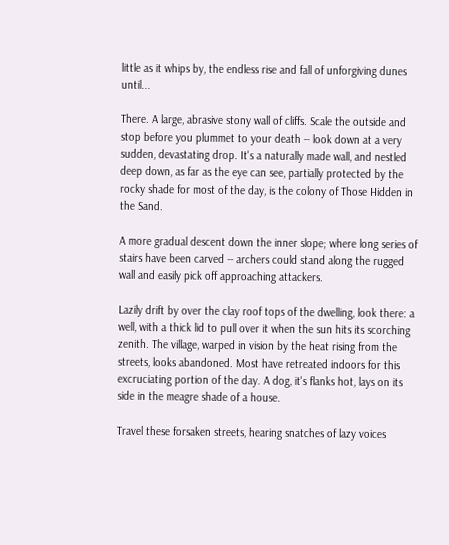little as it whips by, the endless rise and fall of unforgiving dunes until...

There. A large, abrasive stony wall of cliffs. Scale the outside and stop before you plummet to your death -- look down at a very sudden, devastating drop. It's a naturally made wall, and nestled deep down, as far as the eye can see, partially protected by the rocky shade for most of the day, is the colony of Those Hidden in the Sand.

A more gradual descent down the inner slope; where long series of stairs have been carved -- archers could stand along the rugged wall and easily pick off approaching attackers.

Lazily drift by over the clay roof tops of the dwelling, look there: a well, with a thick lid to pull over it when the sun hits its scorching zenith. The village, warped in vision by the heat rising from the streets, looks abandoned. Most have retreated indoors for this excruciating portion of the day. A dog, it's flanks hot, lays on its side in the meagre shade of a house.

Travel these forsaken streets, hearing snatches of lazy voices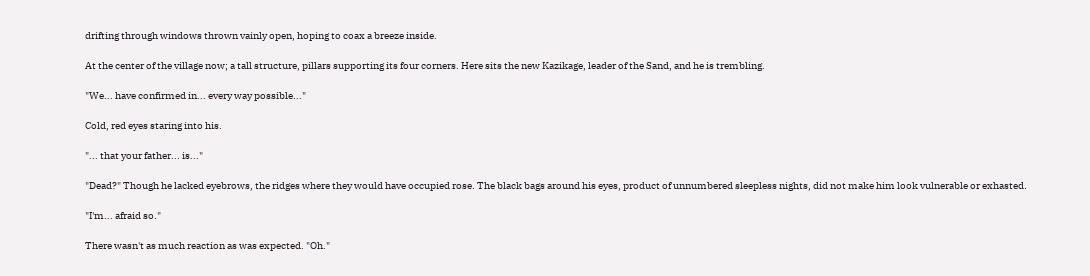drifting through windows thrown vainly open, hoping to coax a breeze inside.

At the center of the village now; a tall structure, pillars supporting its four corners. Here sits the new Kazikage, leader of the Sand, and he is trembling.

"We... have confirmed in... every way possible..."

Cold, red eyes staring into his.

"... that your father... is..."

"Dead?" Though he lacked eyebrows, the ridges where they would have occupied rose. The black bags around his eyes, product of unnumbered sleepless nights, did not make him look vulnerable or exhasted.

"I'm... afraid so."

There wasn't as much reaction as was expected. "Oh."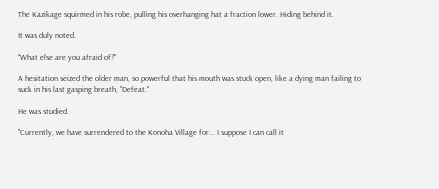The Kazikage squirmed in his robe, pulling his overhanging hat a fraction lower. Hiding behind it.

It was duly noted.

"What else are you afraid of?"

A hesitation seized the older man, so powerful that his mouth was stuck open, like a dying man failing to suck in his last gasping breath, "Defeat."

He was studied.

"Currently, we have surrendered to the Konoha Village for... I suppose I can call it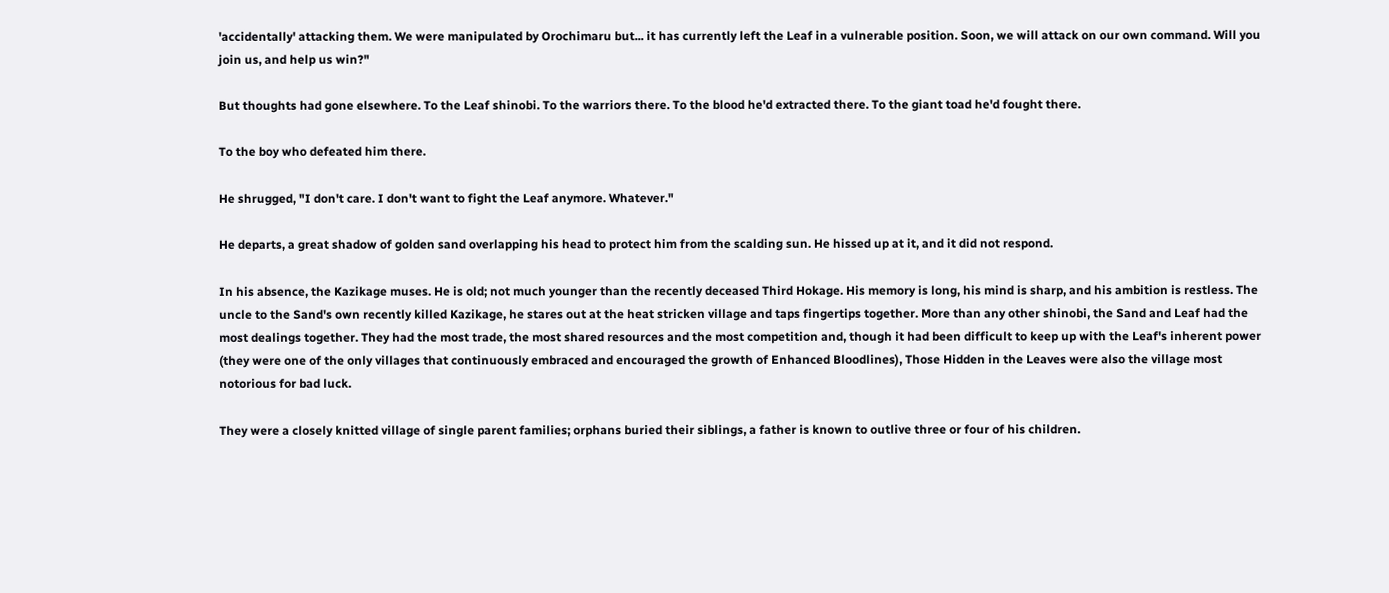'accidentally' attacking them. We were manipulated by Orochimaru but... it has currently left the Leaf in a vulnerable position. Soon, we will attack on our own command. Will you join us, and help us win?"

But thoughts had gone elsewhere. To the Leaf shinobi. To the warriors there. To the blood he'd extracted there. To the giant toad he'd fought there.

To the boy who defeated him there.

He shrugged, "I don't care. I don't want to fight the Leaf anymore. Whatever."

He departs, a great shadow of golden sand overlapping his head to protect him from the scalding sun. He hissed up at it, and it did not respond.

In his absence, the Kazikage muses. He is old; not much younger than the recently deceased Third Hokage. His memory is long, his mind is sharp, and his ambition is restless. The uncle to the Sand's own recently killed Kazikage, he stares out at the heat stricken village and taps fingertips together. More than any other shinobi, the Sand and Leaf had the most dealings together. They had the most trade, the most shared resources and the most competition and, though it had been difficult to keep up with the Leaf's inherent power (they were one of the only villages that continuously embraced and encouraged the growth of Enhanced Bloodlines), Those Hidden in the Leaves were also the village most notorious for bad luck.

They were a closely knitted village of single parent families; orphans buried their siblings, a father is known to outlive three or four of his children.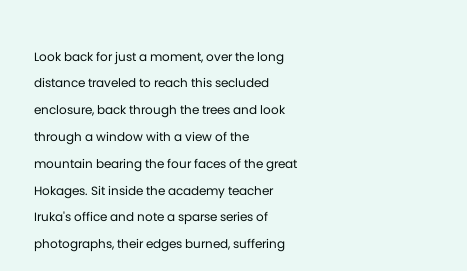Look back for just a moment, over the long distance traveled to reach this secluded enclosure, back through the trees and look through a window with a view of the mountain bearing the four faces of the great Hokages. Sit inside the academy teacher Iruka's office and note a sparse series of photographs, their edges burned, suffering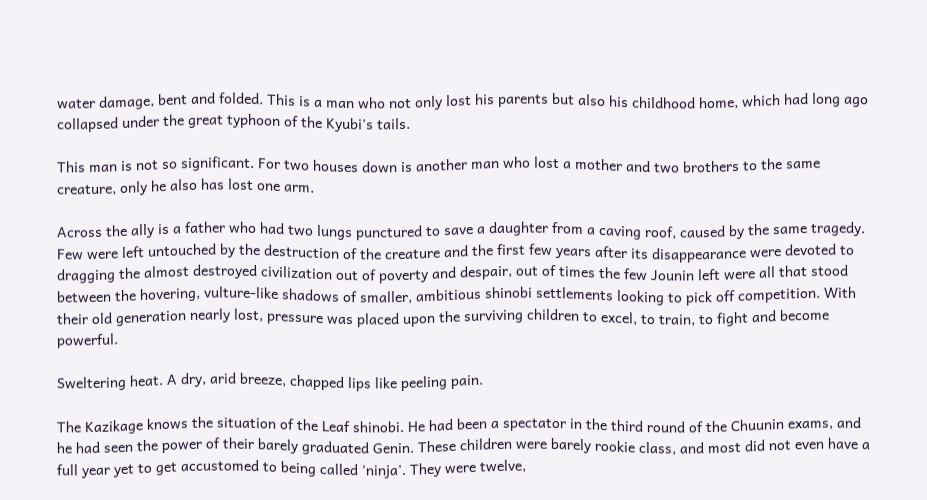water damage, bent and folded. This is a man who not only lost his parents but also his childhood home, which had long ago collapsed under the great typhoon of the Kyubi's tails.

This man is not so significant. For two houses down is another man who lost a mother and two brothers to the same creature, only he also has lost one arm.

Across the ally is a father who had two lungs punctured to save a daughter from a caving roof, caused by the same tragedy. Few were left untouched by the destruction of the creature and the first few years after its disappearance were devoted to dragging the almost destroyed civilization out of poverty and despair, out of times the few Jounin left were all that stood between the hovering, vulture-like shadows of smaller, ambitious shinobi settlements looking to pick off competition. With their old generation nearly lost, pressure was placed upon the surviving children to excel, to train, to fight and become powerful.

Sweltering heat. A dry, arid breeze, chapped lips like peeling pain.

The Kazikage knows the situation of the Leaf shinobi. He had been a spectator in the third round of the Chuunin exams, and he had seen the power of their barely graduated Genin. These children were barely rookie class, and most did not even have a full year yet to get accustomed to being called 'ninja'. They were twelve,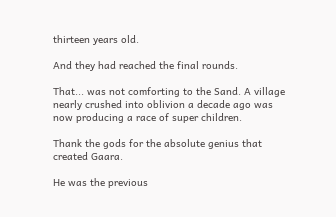thirteen years old.

And they had reached the final rounds.

That... was not comforting to the Sand. A village nearly crushed into oblivion a decade ago was now producing a race of super children.

Thank the gods for the absolute genius that created Gaara.

He was the previous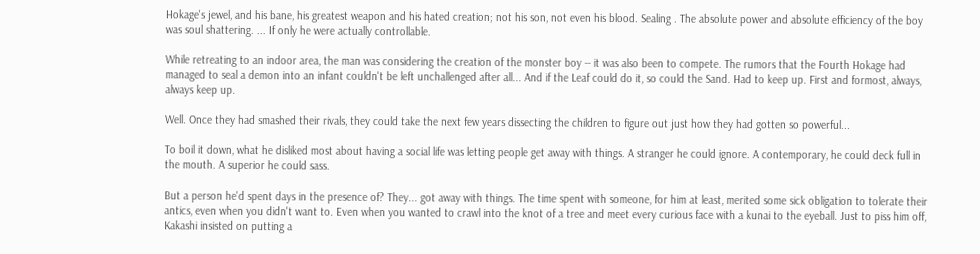Hokage's jewel, and his bane, his greatest weapon and his hated creation; not his son, not even his blood. Sealing . The absolute power and absolute efficiency of the boy was soul shattering. ... If only he were actually controllable.

While retreating to an indoor area, the man was considering the creation of the monster boy -- it was also been to compete. The rumors that the Fourth Hokage had managed to seal a demon into an infant couldn't be left unchallenged after all... And if the Leaf could do it, so could the Sand. Had to keep up. First and formost, always, always keep up.

Well. Once they had smashed their rivals, they could take the next few years dissecting the children to figure out just how they had gotten so powerful...

To boil it down, what he disliked most about having a social life was letting people get away with things. A stranger he could ignore. A contemporary, he could deck full in the mouth. A superior he could sass.

But a person he'd spent days in the presence of? They... got away with things. The time spent with someone, for him at least, merited some sick obligation to tolerate their antics, even when you didn't want to. Even when you wanted to crawl into the knot of a tree and meet every curious face with a kunai to the eyeball. Just to piss him off, Kakashi insisted on putting a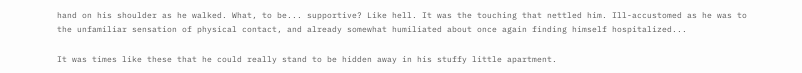hand on his shoulder as he walked. What, to be... supportive? Like hell. It was the touching that nettled him. Ill-accustomed as he was to the unfamiliar sensation of physical contact, and already somewhat humiliated about once again finding himself hospitalized...

It was times like these that he could really stand to be hidden away in his stuffy little apartment.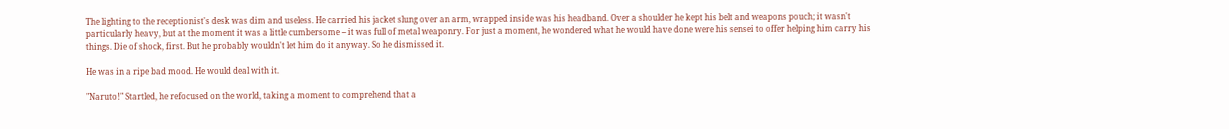The lighting to the receptionist's desk was dim and useless. He carried his jacket slung over an arm, wrapped inside was his headband. Over a shoulder he kept his belt and weapons pouch; it wasn't particularly heavy, but at the moment it was a little cumbersome -- it was full of metal weaponry. For just a moment, he wondered what he would have done were his sensei to offer helping him carry his things. Die of shock, first. But he probably wouldn't let him do it anyway. So he dismissed it.

He was in a ripe bad mood. He would deal with it.

"Naruto!" Startled, he refocused on the world, taking a moment to comprehend that a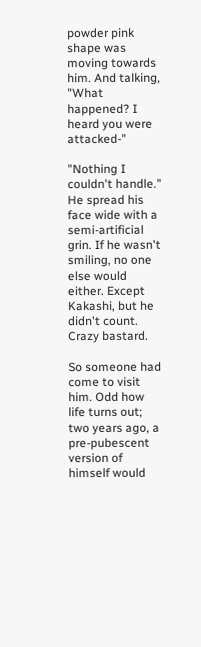powder pink shape was moving towards him. And talking, "What happened? I heard you were attacked-"

"Nothing I couldn't handle." He spread his face wide with a semi-artificial grin. If he wasn't smiling, no one else would either. Except Kakashi, but he didn't count. Crazy bastard.

So someone had come to visit him. Odd how life turns out; two years ago, a pre-pubescent version of himself would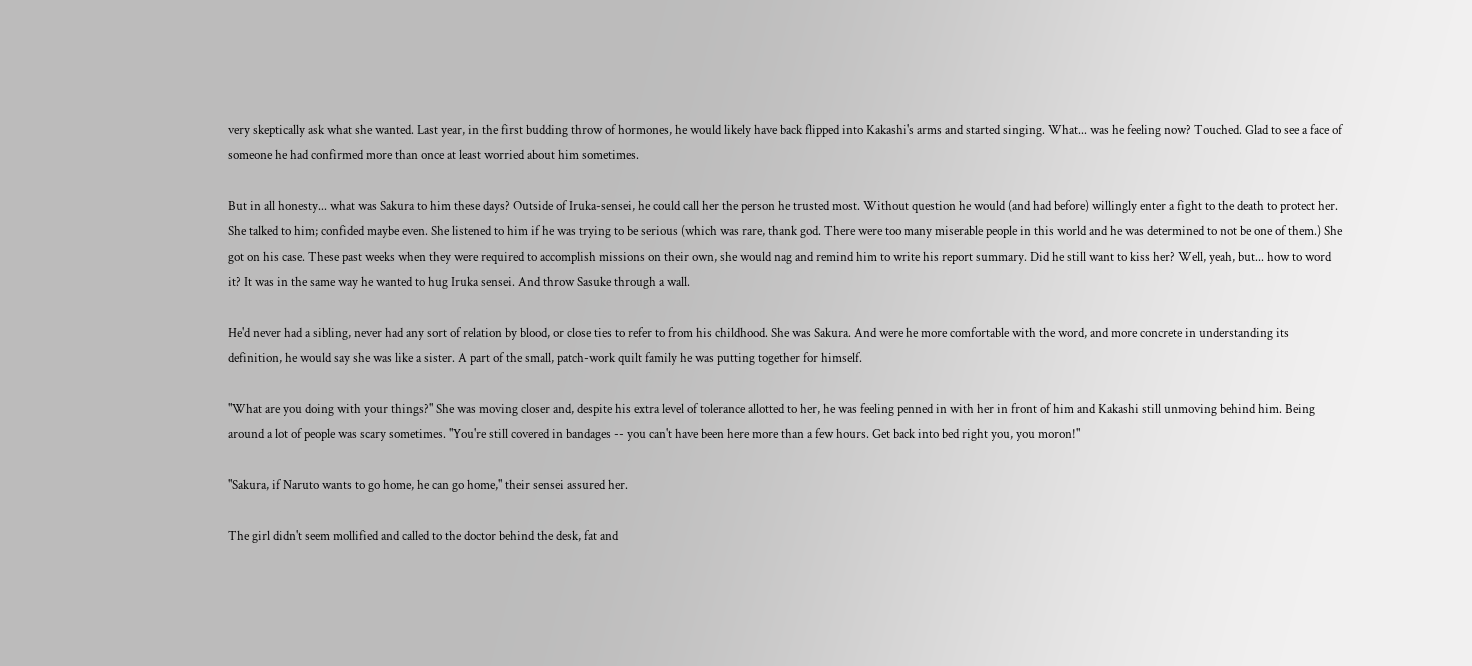very skeptically ask what she wanted. Last year, in the first budding throw of hormones, he would likely have back flipped into Kakashi's arms and started singing. What... was he feeling now? Touched. Glad to see a face of someone he had confirmed more than once at least worried about him sometimes.

But in all honesty... what was Sakura to him these days? Outside of Iruka-sensei, he could call her the person he trusted most. Without question he would (and had before) willingly enter a fight to the death to protect her. She talked to him; confided maybe even. She listened to him if he was trying to be serious (which was rare, thank god. There were too many miserable people in this world and he was determined to not be one of them.) She got on his case. These past weeks when they were required to accomplish missions on their own, she would nag and remind him to write his report summary. Did he still want to kiss her? Well, yeah, but... how to word it? It was in the same way he wanted to hug Iruka sensei. And throw Sasuke through a wall.

He'd never had a sibling, never had any sort of relation by blood, or close ties to refer to from his childhood. She was Sakura. And were he more comfortable with the word, and more concrete in understanding its definition, he would say she was like a sister. A part of the small, patch-work quilt family he was putting together for himself.

"What are you doing with your things?" She was moving closer and, despite his extra level of tolerance allotted to her, he was feeling penned in with her in front of him and Kakashi still unmoving behind him. Being around a lot of people was scary sometimes. "You're still covered in bandages -- you can't have been here more than a few hours. Get back into bed right you, you moron!"

"Sakura, if Naruto wants to go home, he can go home," their sensei assured her.

The girl didn't seem mollified and called to the doctor behind the desk, fat and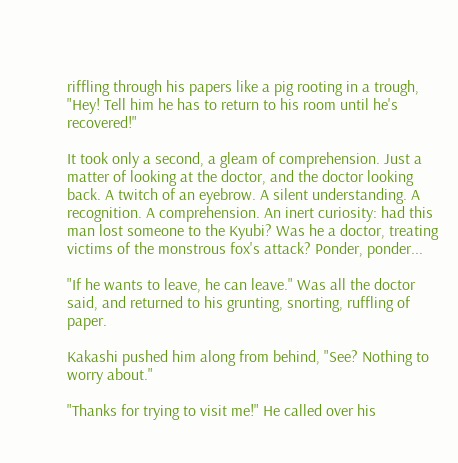riffling through his papers like a pig rooting in a trough, "Hey! Tell him he has to return to his room until he's recovered!"

It took only a second, a gleam of comprehension. Just a matter of looking at the doctor, and the doctor looking back. A twitch of an eyebrow. A silent understanding. A recognition. A comprehension. An inert curiosity: had this man lost someone to the Kyubi? Was he a doctor, treating victims of the monstrous fox's attack? Ponder, ponder...

"If he wants to leave, he can leave." Was all the doctor said, and returned to his grunting, snorting, ruffling of paper.

Kakashi pushed him along from behind, "See? Nothing to worry about."

"Thanks for trying to visit me!" He called over his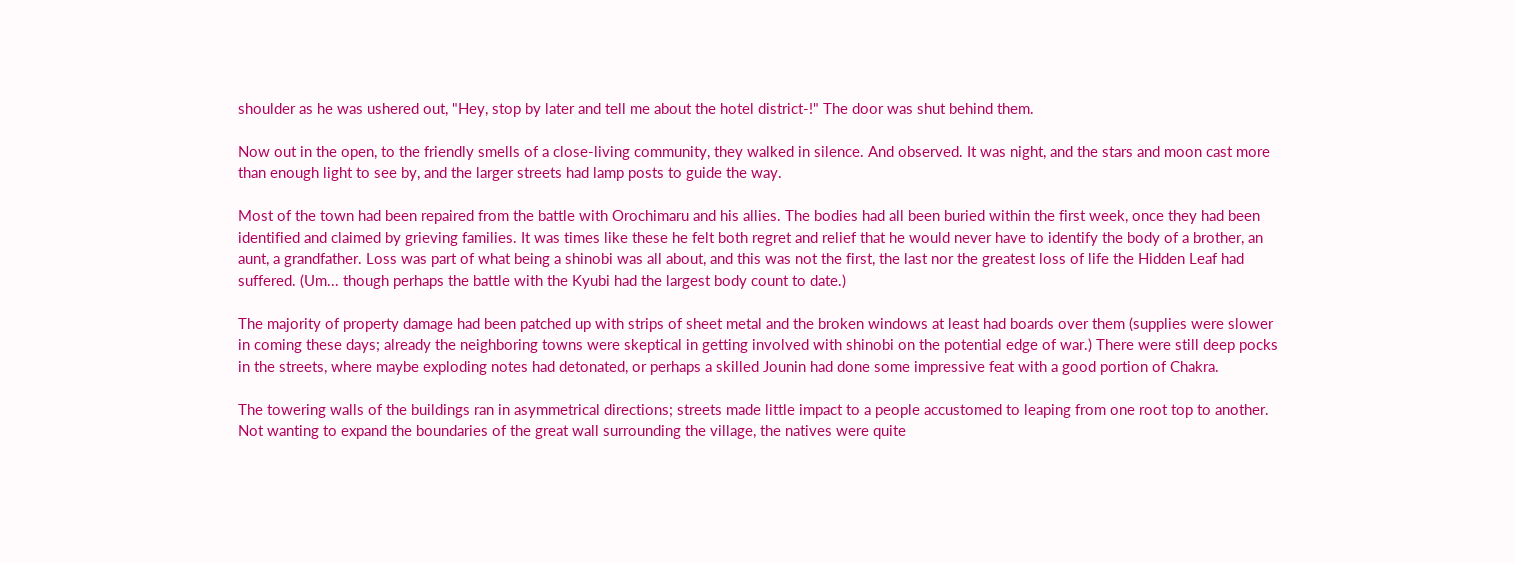shoulder as he was ushered out, "Hey, stop by later and tell me about the hotel district-!" The door was shut behind them.

Now out in the open, to the friendly smells of a close-living community, they walked in silence. And observed. It was night, and the stars and moon cast more than enough light to see by, and the larger streets had lamp posts to guide the way.

Most of the town had been repaired from the battle with Orochimaru and his allies. The bodies had all been buried within the first week, once they had been identified and claimed by grieving families. It was times like these he felt both regret and relief that he would never have to identify the body of a brother, an aunt, a grandfather. Loss was part of what being a shinobi was all about, and this was not the first, the last nor the greatest loss of life the Hidden Leaf had suffered. (Um... though perhaps the battle with the Kyubi had the largest body count to date.)

The majority of property damage had been patched up with strips of sheet metal and the broken windows at least had boards over them (supplies were slower in coming these days; already the neighboring towns were skeptical in getting involved with shinobi on the potential edge of war.) There were still deep pocks in the streets, where maybe exploding notes had detonated, or perhaps a skilled Jounin had done some impressive feat with a good portion of Chakra.

The towering walls of the buildings ran in asymmetrical directions; streets made little impact to a people accustomed to leaping from one root top to another. Not wanting to expand the boundaries of the great wall surrounding the village, the natives were quite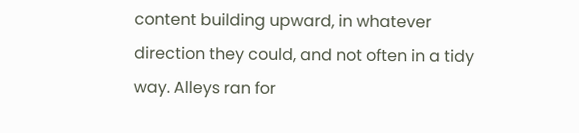content building upward, in whatever direction they could, and not often in a tidy way. Alleys ran for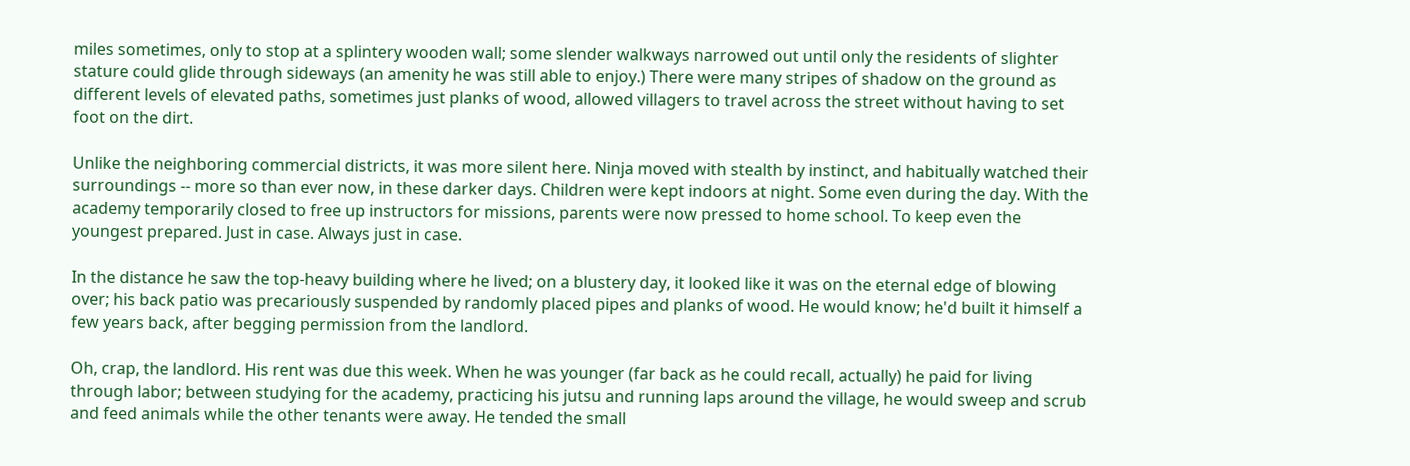miles sometimes, only to stop at a splintery wooden wall; some slender walkways narrowed out until only the residents of slighter stature could glide through sideways (an amenity he was still able to enjoy.) There were many stripes of shadow on the ground as different levels of elevated paths, sometimes just planks of wood, allowed villagers to travel across the street without having to set foot on the dirt.

Unlike the neighboring commercial districts, it was more silent here. Ninja moved with stealth by instinct, and habitually watched their surroundings -- more so than ever now, in these darker days. Children were kept indoors at night. Some even during the day. With the academy temporarily closed to free up instructors for missions, parents were now pressed to home school. To keep even the youngest prepared. Just in case. Always just in case.

In the distance he saw the top-heavy building where he lived; on a blustery day, it looked like it was on the eternal edge of blowing over; his back patio was precariously suspended by randomly placed pipes and planks of wood. He would know; he'd built it himself a few years back, after begging permission from the landlord.

Oh, crap, the landlord. His rent was due this week. When he was younger (far back as he could recall, actually) he paid for living through labor; between studying for the academy, practicing his jutsu and running laps around the village, he would sweep and scrub and feed animals while the other tenants were away. He tended the small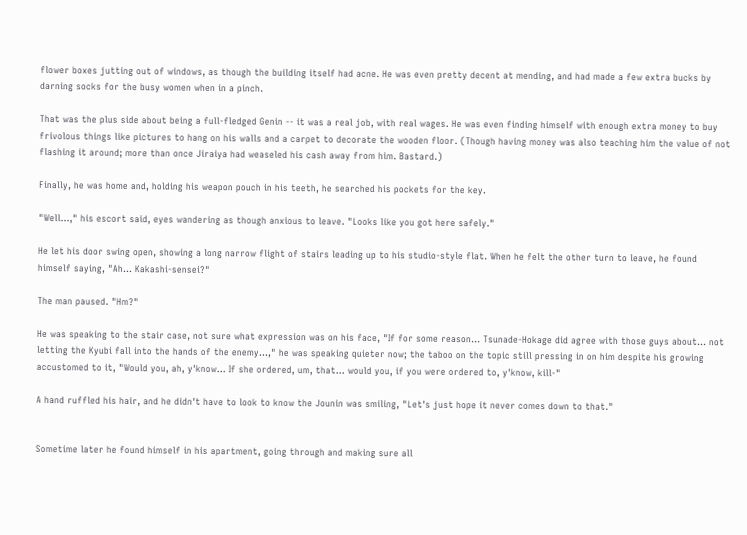flower boxes jutting out of windows, as though the building itself had acne. He was even pretty decent at mending, and had made a few extra bucks by darning socks for the busy women when in a pinch.

That was the plus side about being a full-fledged Genin -- it was a real job, with real wages. He was even finding himself with enough extra money to buy frivolous things like pictures to hang on his walls and a carpet to decorate the wooden floor. (Though having money was also teaching him the value of not flashing it around; more than once Jiraiya had weaseled his cash away from him. Bastard.)

Finally, he was home and, holding his weapon pouch in his teeth, he searched his pockets for the key.

"Well...," his escort said, eyes wandering as though anxious to leave. "Looks like you got here safely."

He let his door swing open, showing a long narrow flight of stairs leading up to his studio-style flat. When he felt the other turn to leave, he found himself saying, "Ah... Kakashi-sensei?"

The man paused. "Hm?"

He was speaking to the stair case, not sure what expression was on his face, "If for some reason... Tsunade-Hokage did agree with those guys about... not letting the Kyubi fall into the hands of the enemy...," he was speaking quieter now; the taboo on the topic still pressing in on him despite his growing accustomed to it, "Would you, ah, y'know... If she ordered, um, that... would you, if you were ordered to, y'know, kill-"

A hand ruffled his hair, and he didn't have to look to know the Jounin was smiling, "Let's just hope it never comes down to that."


Sometime later he found himself in his apartment, going through and making sure all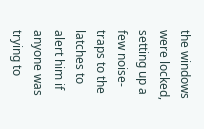the windows were locked, setting up a few noise-traps to the latches to alert him if anyone was trying to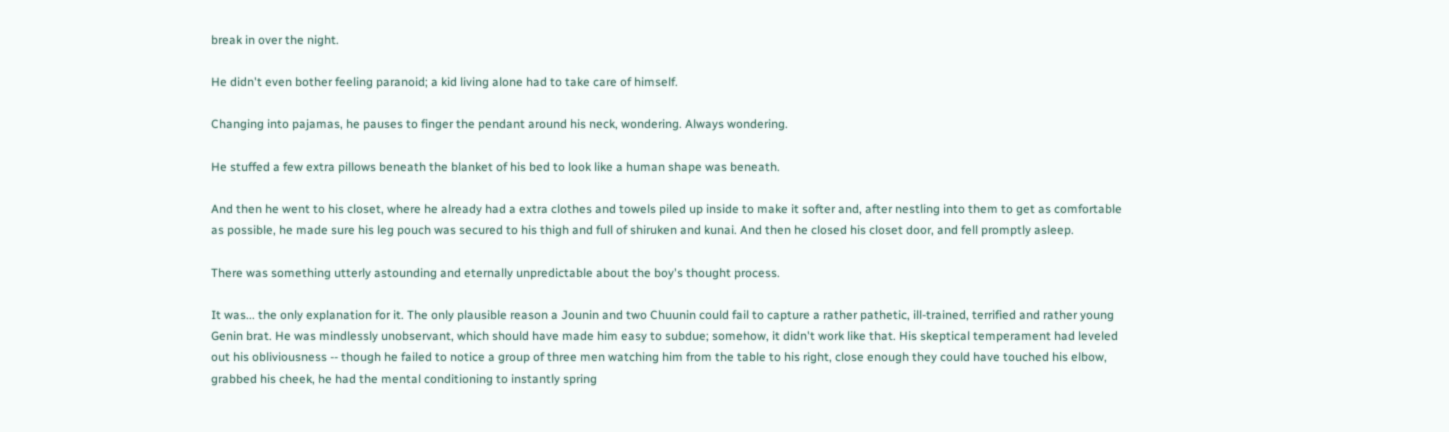break in over the night.

He didn't even bother feeling paranoid; a kid living alone had to take care of himself.

Changing into pajamas, he pauses to finger the pendant around his neck, wondering. Always wondering.

He stuffed a few extra pillows beneath the blanket of his bed to look like a human shape was beneath.

And then he went to his closet, where he already had a extra clothes and towels piled up inside to make it softer and, after nestling into them to get as comfortable as possible, he made sure his leg pouch was secured to his thigh and full of shiruken and kunai. And then he closed his closet door, and fell promptly asleep.

There was something utterly astounding and eternally unpredictable about the boy's thought process.

It was... the only explanation for it. The only plausible reason a Jounin and two Chuunin could fail to capture a rather pathetic, ill-trained, terrified and rather young Genin brat. He was mindlessly unobservant, which should have made him easy to subdue; somehow, it didn't work like that. His skeptical temperament had leveled out his obliviousness -- though he failed to notice a group of three men watching him from the table to his right, close enough they could have touched his elbow, grabbed his cheek, he had the mental conditioning to instantly spring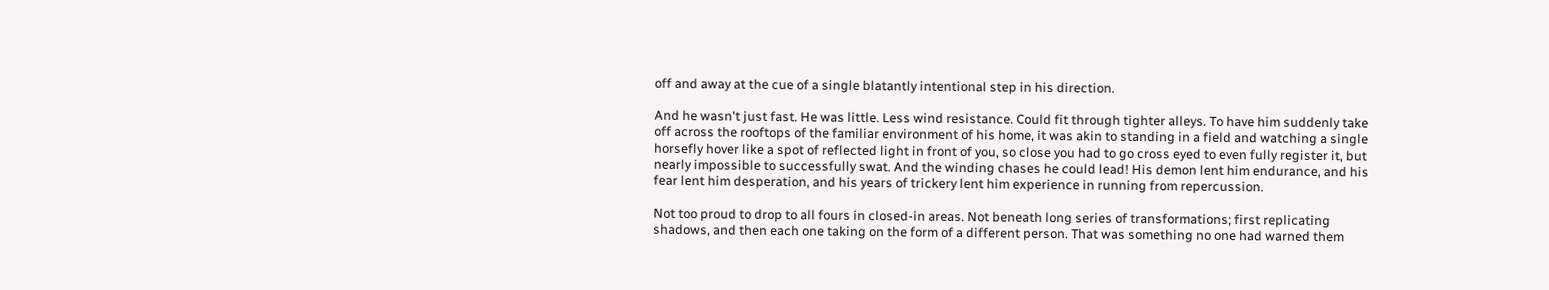off and away at the cue of a single blatantly intentional step in his direction.

And he wasn't just fast. He was little. Less wind resistance. Could fit through tighter alleys. To have him suddenly take off across the rooftops of the familiar environment of his home, it was akin to standing in a field and watching a single horsefly hover like a spot of reflected light in front of you, so close you had to go cross eyed to even fully register it, but nearly impossible to successfully swat. And the winding chases he could lead! His demon lent him endurance, and his fear lent him desperation, and his years of trickery lent him experience in running from repercussion.

Not too proud to drop to all fours in closed-in areas. Not beneath long series of transformations; first replicating shadows, and then each one taking on the form of a different person. That was something no one had warned them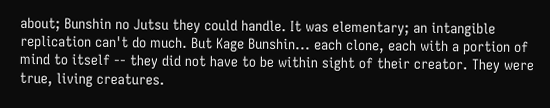about; Bunshin no Jutsu they could handle. It was elementary; an intangible replication can't do much. But Kage Bunshin... each clone, each with a portion of mind to itself -- they did not have to be within sight of their creator. They were true, living creatures.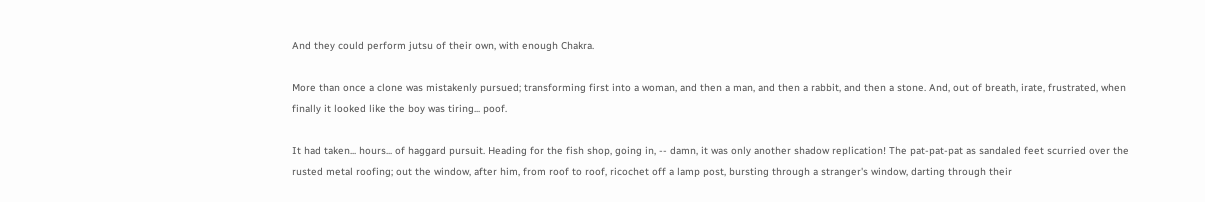And they could perform jutsu of their own, with enough Chakra.

More than once a clone was mistakenly pursued; transforming first into a woman, and then a man, and then a rabbit, and then a stone. And, out of breath, irate, frustrated, when finally it looked like the boy was tiring... poof.

It had taken... hours... of haggard pursuit. Heading for the fish shop, going in, -- damn, it was only another shadow replication! The pat-pat-pat as sandaled feet scurried over the rusted metal roofing; out the window, after him, from roof to roof, ricochet off a lamp post, bursting through a stranger's window, darting through their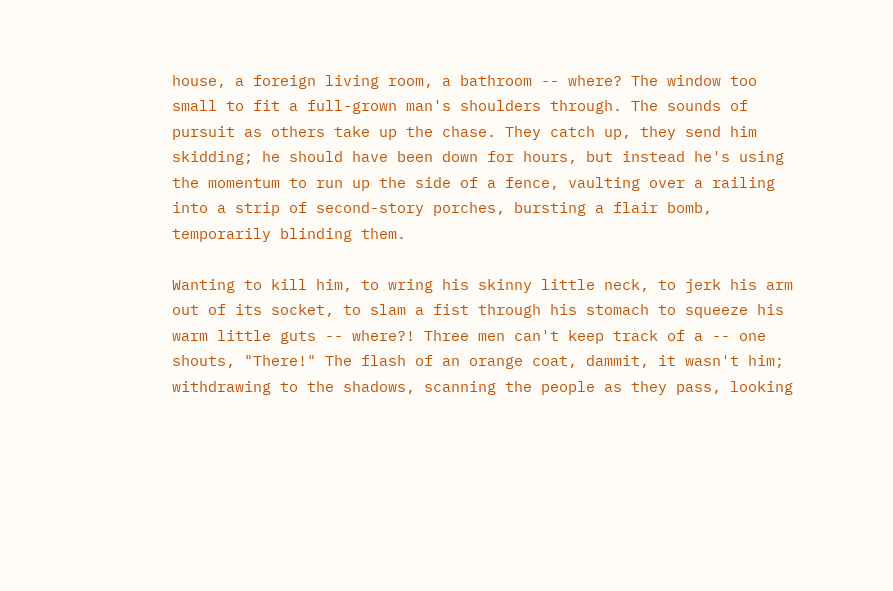house, a foreign living room, a bathroom -- where? The window too small to fit a full-grown man's shoulders through. The sounds of pursuit as others take up the chase. They catch up, they send him skidding; he should have been down for hours, but instead he's using the momentum to run up the side of a fence, vaulting over a railing into a strip of second-story porches, bursting a flair bomb, temporarily blinding them.

Wanting to kill him, to wring his skinny little neck, to jerk his arm out of its socket, to slam a fist through his stomach to squeeze his warm little guts -- where?! Three men can't keep track of a -- one shouts, "There!" The flash of an orange coat, dammit, it wasn't him; withdrawing to the shadows, scanning the people as they pass, looking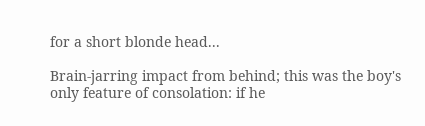for a short blonde head...

Brain-jarring impact from behind; this was the boy's only feature of consolation: if he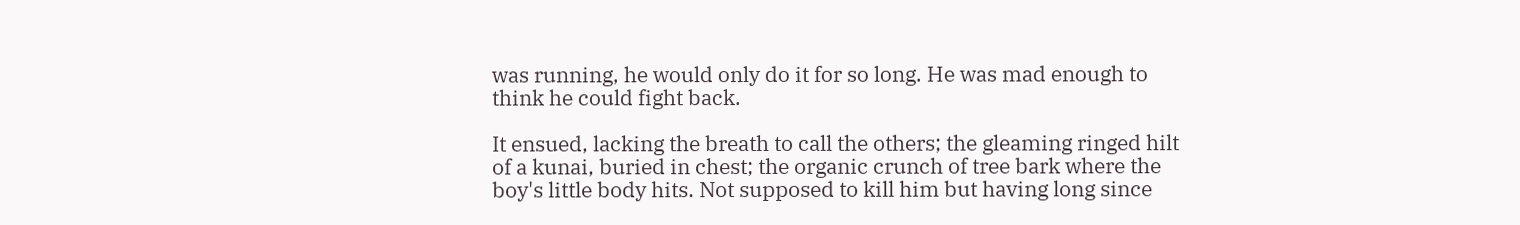was running, he would only do it for so long. He was mad enough to think he could fight back.

It ensued, lacking the breath to call the others; the gleaming ringed hilt of a kunai, buried in chest; the organic crunch of tree bark where the boy's little body hits. Not supposed to kill him but having long since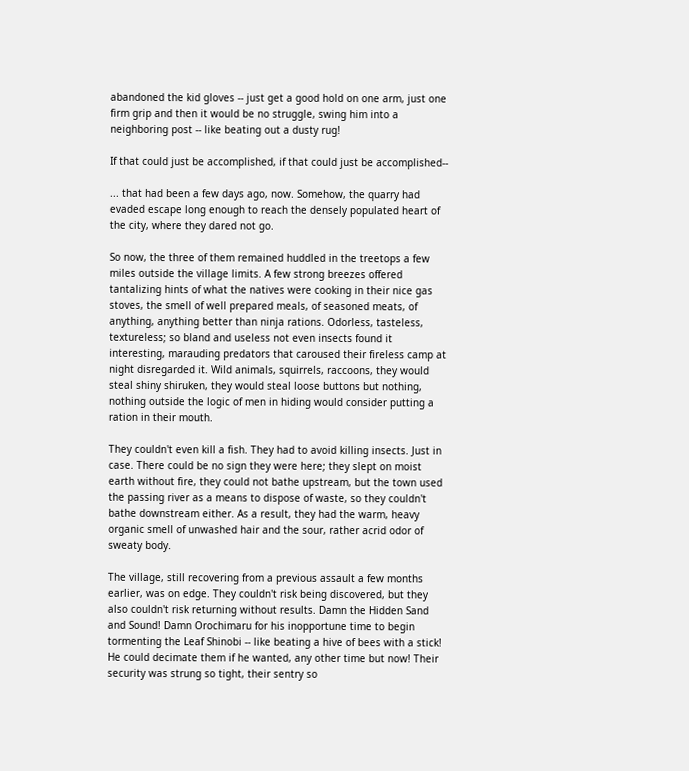abandoned the kid gloves -- just get a good hold on one arm, just one firm grip and then it would be no struggle, swing him into a neighboring post -- like beating out a dusty rug!

If that could just be accomplished, if that could just be accomplished--

... that had been a few days ago, now. Somehow, the quarry had evaded escape long enough to reach the densely populated heart of the city, where they dared not go.

So now, the three of them remained huddled in the treetops a few miles outside the village limits. A few strong breezes offered tantalizing hints of what the natives were cooking in their nice gas stoves, the smell of well prepared meals, of seasoned meats, of anything, anything better than ninja rations. Odorless, tasteless, textureless; so bland and useless not even insects found it interesting, marauding predators that caroused their fireless camp at night disregarded it. Wild animals, squirrels, raccoons, they would steal shiny shiruken, they would steal loose buttons but nothing, nothing outside the logic of men in hiding would consider putting a ration in their mouth.

They couldn't even kill a fish. They had to avoid killing insects. Just in case. There could be no sign they were here; they slept on moist earth without fire, they could not bathe upstream, but the town used the passing river as a means to dispose of waste, so they couldn't bathe downstream either. As a result, they had the warm, heavy organic smell of unwashed hair and the sour, rather acrid odor of sweaty body.

The village, still recovering from a previous assault a few months earlier, was on edge. They couldn't risk being discovered, but they also couldn't risk returning without results. Damn the Hidden Sand and Sound! Damn Orochimaru for his inopportune time to begin tormenting the Leaf Shinobi -- like beating a hive of bees with a stick! He could decimate them if he wanted, any other time but now! Their security was strung so tight, their sentry so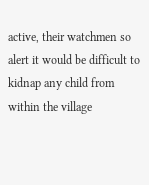active, their watchmen so alert it would be difficult to kidnap any child from within the village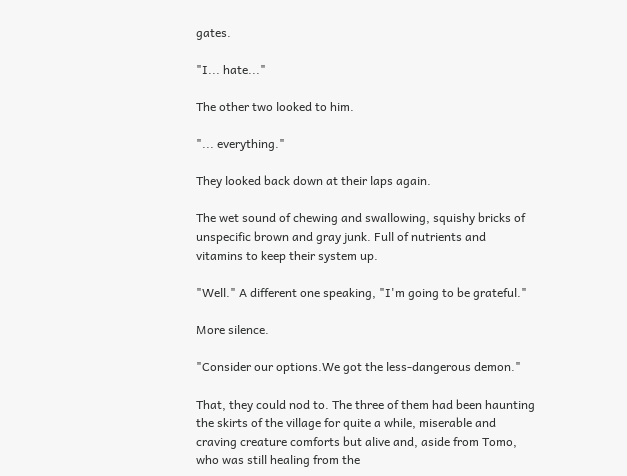gates.

"I... hate..."

The other two looked to him.

"... everything."

They looked back down at their laps again.

The wet sound of chewing and swallowing, squishy bricks of unspecific brown and gray junk. Full of nutrients and vitamins to keep their system up.

"Well." A different one speaking, "I'm going to be grateful."

More silence.

"Consider our options.We got the less-dangerous demon."

That, they could nod to. The three of them had been haunting the skirts of the village for quite a while, miserable and craving creature comforts but alive and, aside from Tomo, who was still healing from the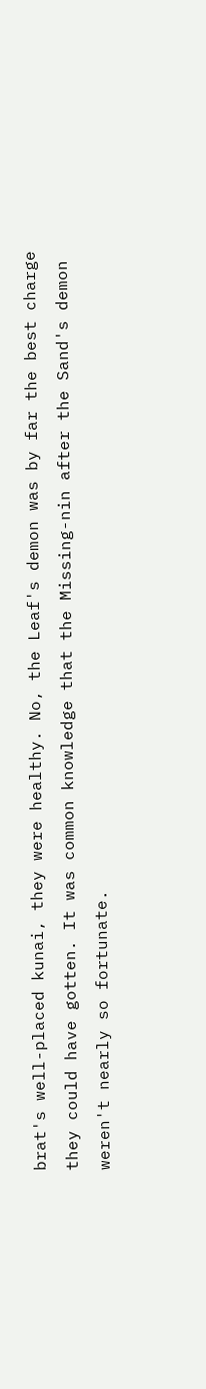brat's well-placed kunai, they were healthy. No, the Leaf's demon was by far the best charge they could have gotten. It was common knowledge that the Missing-nin after the Sand's demon weren't nearly so fortunate.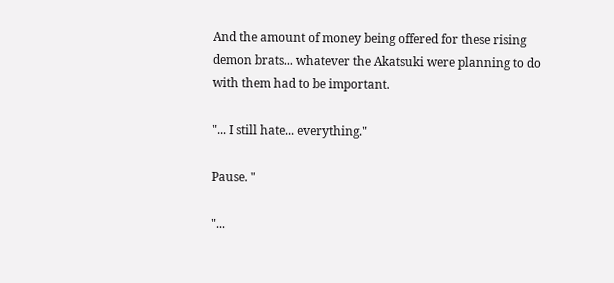And the amount of money being offered for these rising demon brats... whatever the Akatsuki were planning to do with them had to be important.

"... I still hate... everything."

Pause. "

"...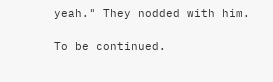yeah." They nodded with him.

To be continued.